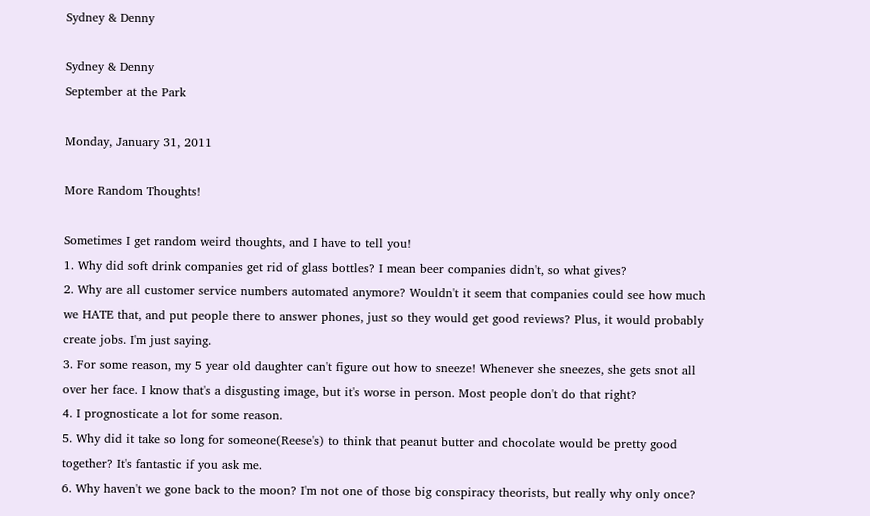Sydney & Denny

Sydney & Denny
September at the Park

Monday, January 31, 2011

More Random Thoughts!

Sometimes I get random weird thoughts, and I have to tell you!
1. Why did soft drink companies get rid of glass bottles? I mean beer companies didn't, so what gives?
2. Why are all customer service numbers automated anymore? Wouldn't it seem that companies could see how much we HATE that, and put people there to answer phones, just so they would get good reviews? Plus, it would probably create jobs. I'm just saying.
3. For some reason, my 5 year old daughter can't figure out how to sneeze! Whenever she sneezes, she gets snot all over her face. I know that's a disgusting image, but it's worse in person. Most people don't do that right?
4. I prognosticate a lot for some reason.
5. Why did it take so long for someone(Reese's) to think that peanut butter and chocolate would be pretty good together? It's fantastic if you ask me.
6. Why haven't we gone back to the moon? I'm not one of those big conspiracy theorists, but really why only once?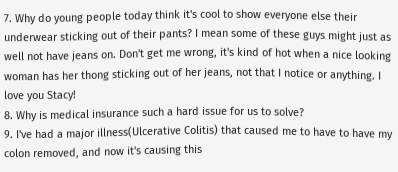7. Why do young people today think it's cool to show everyone else their underwear sticking out of their pants? I mean some of these guys might just as well not have jeans on. Don't get me wrong, it's kind of hot when a nice looking woman has her thong sticking out of her jeans, not that I notice or anything. I love you Stacy!
8. Why is medical insurance such a hard issue for us to solve?
9. I've had a major illness(Ulcerative Colitis) that caused me to have to have my colon removed, and now it's causing this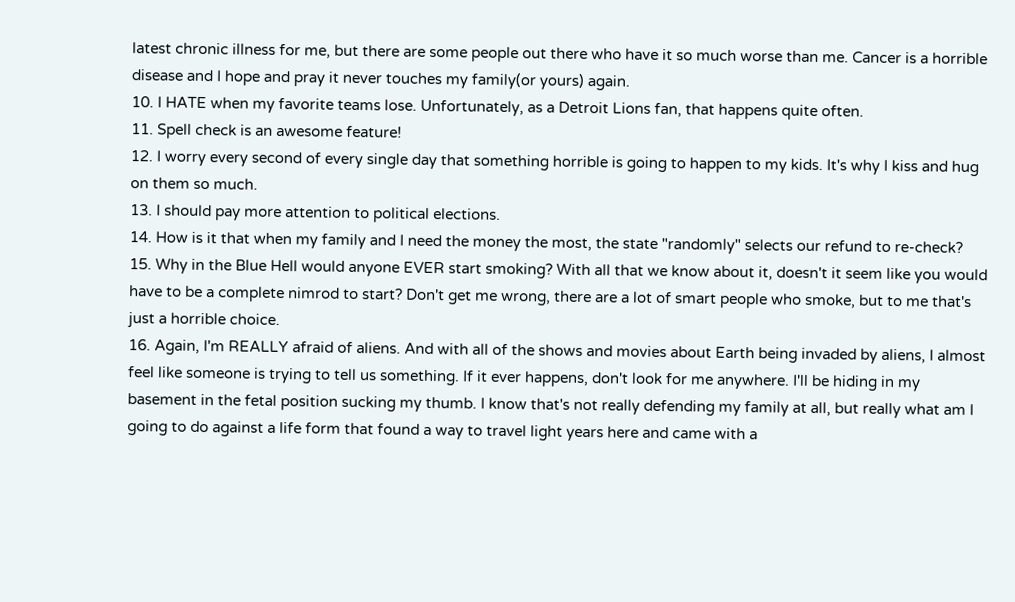latest chronic illness for me, but there are some people out there who have it so much worse than me. Cancer is a horrible disease and I hope and pray it never touches my family(or yours) again.
10. I HATE when my favorite teams lose. Unfortunately, as a Detroit Lions fan, that happens quite often.
11. Spell check is an awesome feature!
12. I worry every second of every single day that something horrible is going to happen to my kids. It's why I kiss and hug on them so much.
13. I should pay more attention to political elections.
14. How is it that when my family and I need the money the most, the state "randomly" selects our refund to re-check?
15. Why in the Blue Hell would anyone EVER start smoking? With all that we know about it, doesn't it seem like you would have to be a complete nimrod to start? Don't get me wrong, there are a lot of smart people who smoke, but to me that's just a horrible choice.
16. Again, I'm REALLY afraid of aliens. And with all of the shows and movies about Earth being invaded by aliens, I almost feel like someone is trying to tell us something. If it ever happens, don't look for me anywhere. I'll be hiding in my basement in the fetal position sucking my thumb. I know that's not really defending my family at all, but really what am I going to do against a life form that found a way to travel light years here and came with a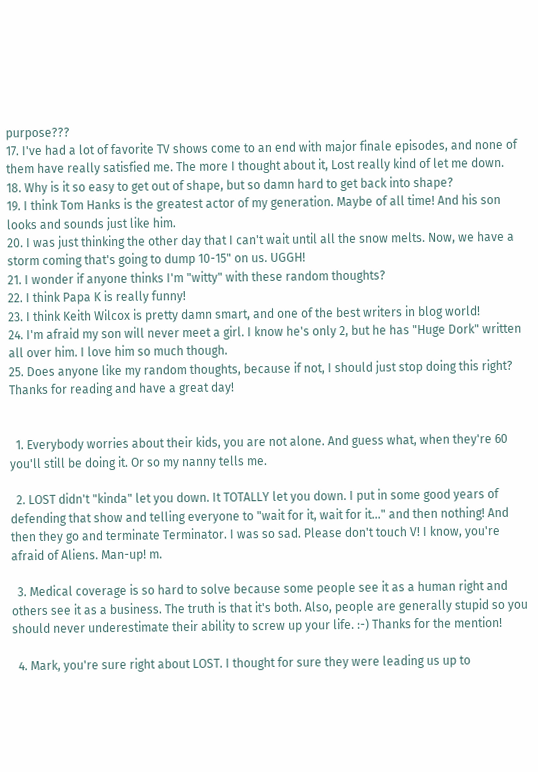purpose???
17. I've had a lot of favorite TV shows come to an end with major finale episodes, and none of them have really satisfied me. The more I thought about it, Lost really kind of let me down.
18. Why is it so easy to get out of shape, but so damn hard to get back into shape?
19. I think Tom Hanks is the greatest actor of my generation. Maybe of all time! And his son looks and sounds just like him.
20. I was just thinking the other day that I can't wait until all the snow melts. Now, we have a storm coming that's going to dump 10-15" on us. UGGH!
21. I wonder if anyone thinks I'm "witty" with these random thoughts?
22. I think Papa K is really funny!
23. I think Keith Wilcox is pretty damn smart, and one of the best writers in blog world!
24. I'm afraid my son will never meet a girl. I know he's only 2, but he has "Huge Dork" written all over him. I love him so much though.
25. Does anyone like my random thoughts, because if not, I should just stop doing this right? Thanks for reading and have a great day!


  1. Everybody worries about their kids, you are not alone. And guess what, when they're 60 you'll still be doing it. Or so my nanny tells me.

  2. LOST didn't "kinda" let you down. It TOTALLY let you down. I put in some good years of defending that show and telling everyone to "wait for it, wait for it..." and then nothing! And then they go and terminate Terminator. I was so sad. Please don't touch V! I know, you're afraid of Aliens. Man-up! m.

  3. Medical coverage is so hard to solve because some people see it as a human right and others see it as a business. The truth is that it's both. Also, people are generally stupid so you should never underestimate their ability to screw up your life. :-) Thanks for the mention!

  4. Mark, you're sure right about LOST. I thought for sure they were leading us up to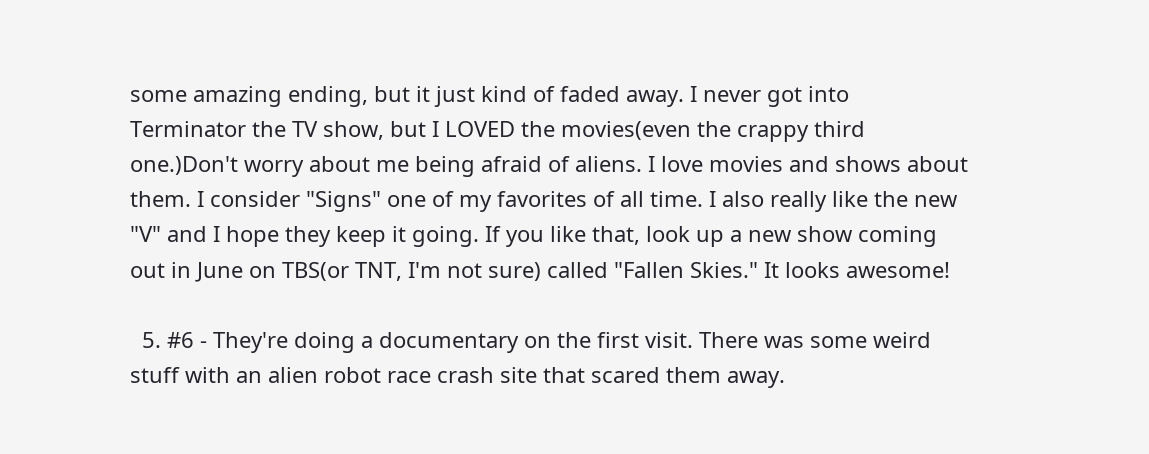some amazing ending, but it just kind of faded away. I never got into Terminator the TV show, but I LOVED the movies(even the crappy third one.)Don't worry about me being afraid of aliens. I love movies and shows about them. I consider "Signs" one of my favorites of all time. I also really like the new "V" and I hope they keep it going. If you like that, look up a new show coming out in June on TBS(or TNT, I'm not sure) called "Fallen Skies." It looks awesome!

  5. #6 - They're doing a documentary on the first visit. There was some weird stuff with an alien robot race crash site that scared them away.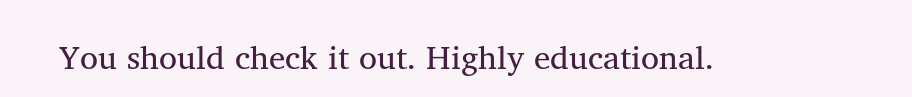You should check it out. Highly educational.